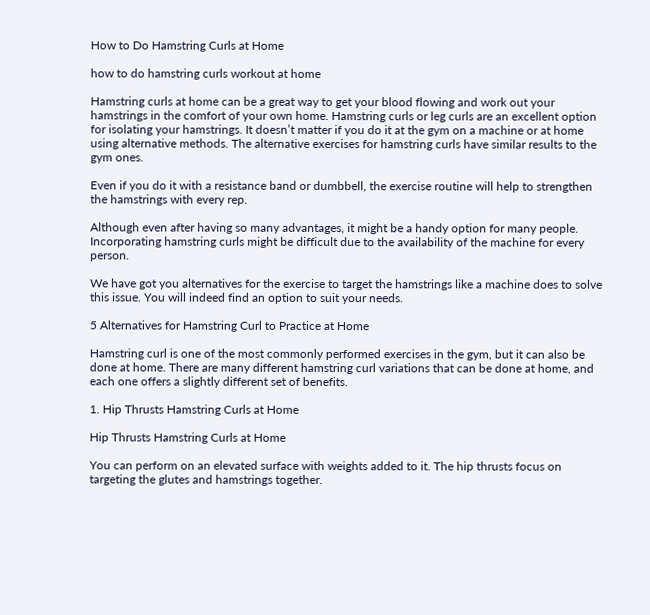How to Do Hamstring Curls at Home

how to do hamstring curls workout at home

Hamstring curls at home can be a great way to get your blood flowing and work out your hamstrings in the comfort of your own home. Hamstring curls or leg curls are an excellent option for isolating your hamstrings. It doesn’t matter if you do it at the gym on a machine or at home using alternative methods. The alternative exercises for hamstring curls have similar results to the gym ones.

Even if you do it with a resistance band or dumbbell, the exercise routine will help to strengthen the hamstrings with every rep.

Although even after having so many advantages, it might be a handy option for many people. Incorporating hamstring curls might be difficult due to the availability of the machine for every person.

We have got you alternatives for the exercise to target the hamstrings like a machine does to solve this issue. You will indeed find an option to suit your needs.

5 Alternatives for Hamstring Curl to Practice at Home

Hamstring curl is one of the most commonly performed exercises in the gym, but it can also be done at home. There are many different hamstring curl variations that can be done at home, and each one offers a slightly different set of benefits.

1. Hip Thrusts Hamstring Curls at Home

Hip Thrusts Hamstring Curls at Home

You can perform on an elevated surface with weights added to it. The hip thrusts focus on targeting the glutes and hamstrings together.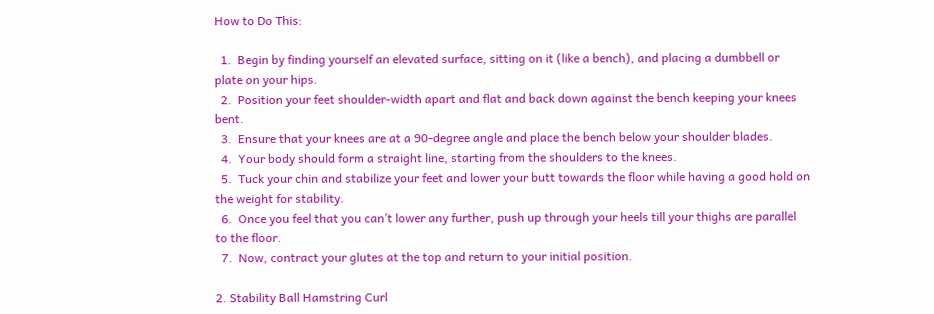How to Do This:

  1.  Begin by finding yourself an elevated surface, sitting on it (like a bench), and placing a dumbbell or plate on your hips.
  2.  Position your feet shoulder-width apart and flat and back down against the bench keeping your knees bent.
  3.  Ensure that your knees are at a 90-degree angle and place the bench below your shoulder blades.
  4.  Your body should form a straight line, starting from the shoulders to the knees.
  5.  Tuck your chin and stabilize your feet and lower your butt towards the floor while having a good hold on the weight for stability.
  6.  Once you feel that you can’t lower any further, push up through your heels till your thighs are parallel to the floor.
  7.  Now, contract your glutes at the top and return to your initial position.

2. Stability Ball Hamstring Curl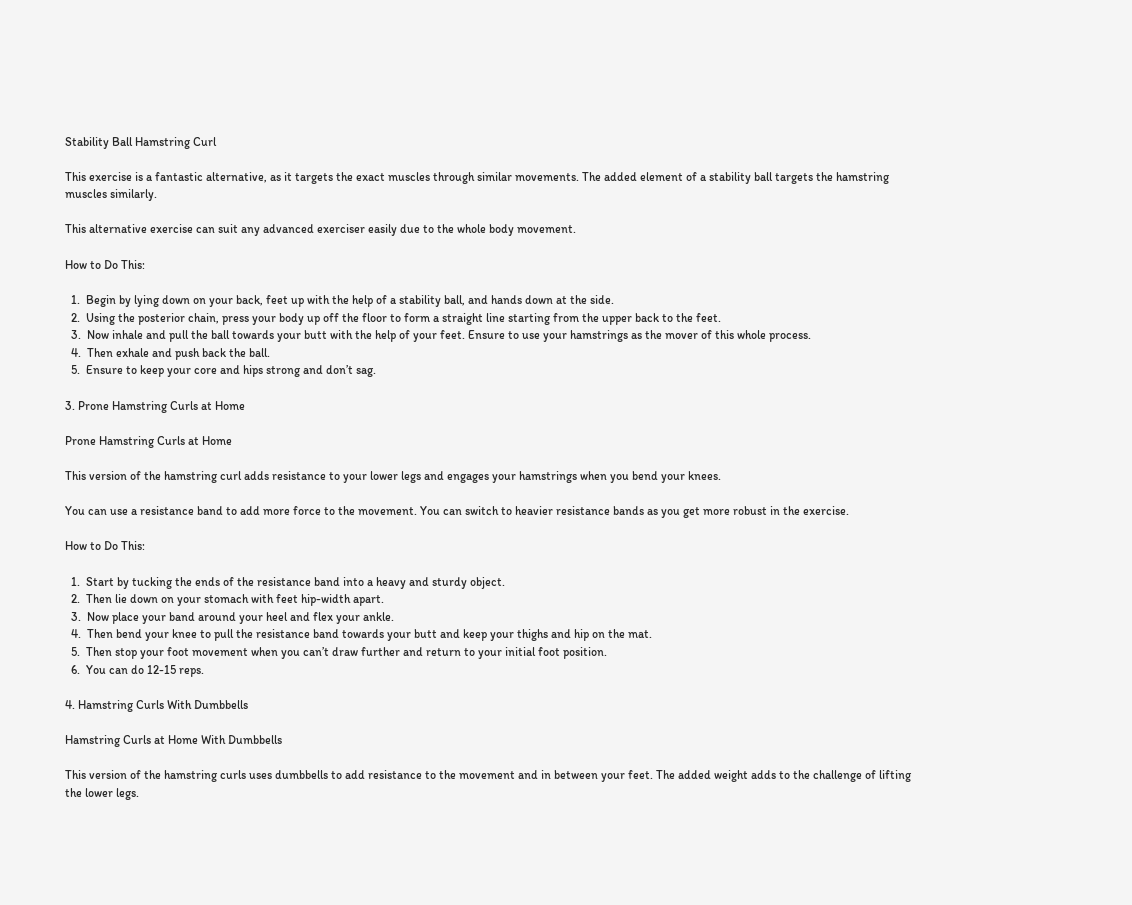Stability Ball Hamstring Curl

This exercise is a fantastic alternative, as it targets the exact muscles through similar movements. The added element of a stability ball targets the hamstring muscles similarly.

This alternative exercise can suit any advanced exerciser easily due to the whole body movement.

How to Do This:

  1.  Begin by lying down on your back, feet up with the help of a stability ball, and hands down at the side.
  2.  Using the posterior chain, press your body up off the floor to form a straight line starting from the upper back to the feet.
  3.  Now inhale and pull the ball towards your butt with the help of your feet. Ensure to use your hamstrings as the mover of this whole process.
  4.  Then exhale and push back the ball.
  5.  Ensure to keep your core and hips strong and don’t sag.

3. Prone Hamstring Curls at Home

Prone Hamstring Curls at Home

This version of the hamstring curl adds resistance to your lower legs and engages your hamstrings when you bend your knees.

You can use a resistance band to add more force to the movement. You can switch to heavier resistance bands as you get more robust in the exercise.

How to Do This:

  1.  Start by tucking the ends of the resistance band into a heavy and sturdy object.
  2.  Then lie down on your stomach with feet hip-width apart.
  3.  Now place your band around your heel and flex your ankle.
  4.  Then bend your knee to pull the resistance band towards your butt and keep your thighs and hip on the mat.
  5.  Then stop your foot movement when you can’t draw further and return to your initial foot position.
  6.  You can do 12-15 reps.

4. Hamstring Curls With Dumbbells

Hamstring Curls at Home With Dumbbells

This version of the hamstring curls uses dumbbells to add resistance to the movement and in between your feet. The added weight adds to the challenge of lifting the lower legs.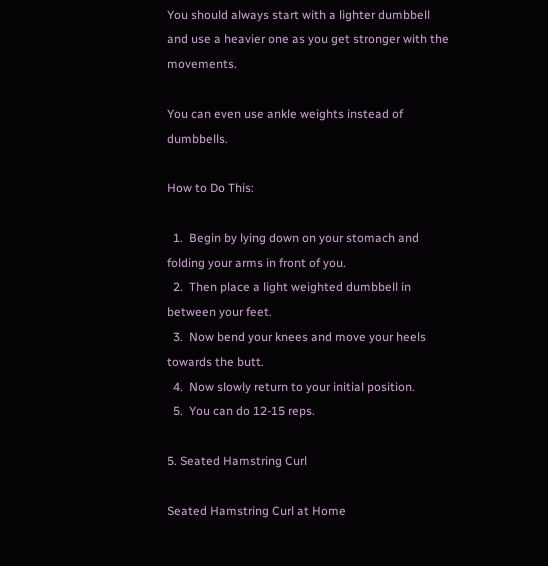You should always start with a lighter dumbbell and use a heavier one as you get stronger with the movements.

You can even use ankle weights instead of dumbbells.

How to Do This:

  1.  Begin by lying down on your stomach and folding your arms in front of you.
  2.  Then place a light weighted dumbbell in between your feet.
  3.  Now bend your knees and move your heels towards the butt.
  4.  Now slowly return to your initial position.
  5.  You can do 12-15 reps.

5. Seated Hamstring Curl

Seated Hamstring Curl at Home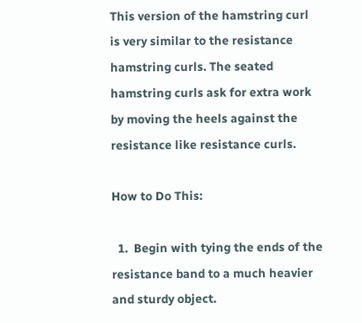This version of the hamstring curl is very similar to the resistance hamstring curls. The seated hamstring curls ask for extra work by moving the heels against the resistance like resistance curls.

How to Do This:

  1.  Begin with tying the ends of the resistance band to a much heavier and sturdy object.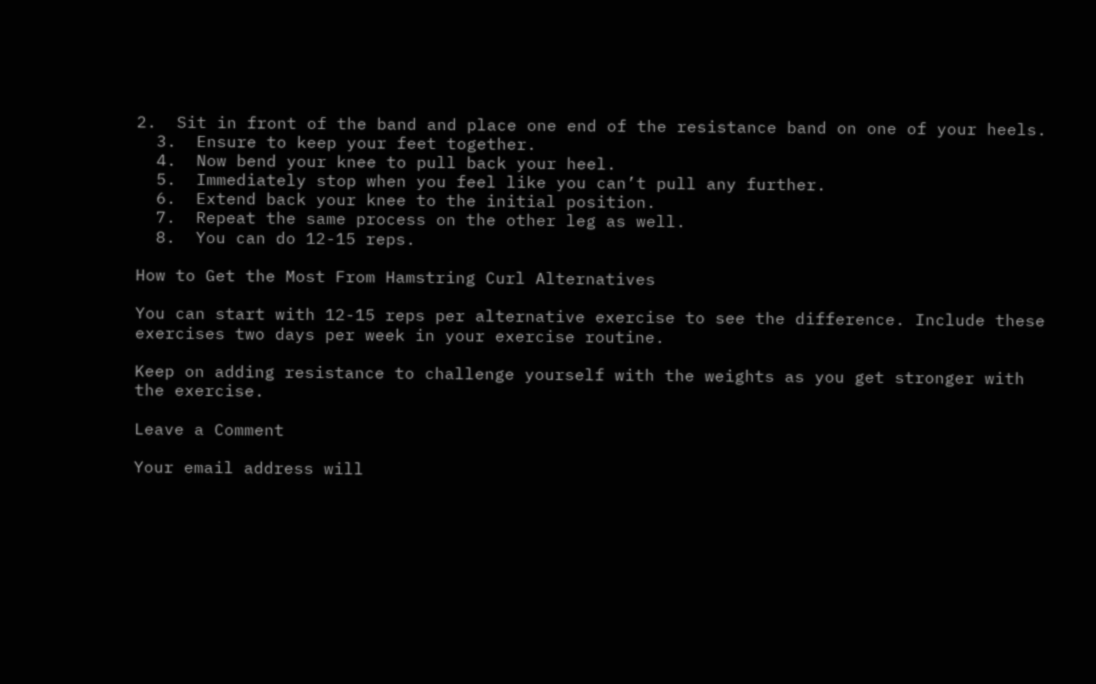2.  Sit in front of the band and place one end of the resistance band on one of your heels.
  3.  Ensure to keep your feet together.
  4.  Now bend your knee to pull back your heel.
  5.  Immediately stop when you feel like you can’t pull any further.
  6.  Extend back your knee to the initial position.
  7.  Repeat the same process on the other leg as well.
  8.  You can do 12-15 reps.

How to Get the Most From Hamstring Curl Alternatives

You can start with 12-15 reps per alternative exercise to see the difference. Include these exercises two days per week in your exercise routine.

Keep on adding resistance to challenge yourself with the weights as you get stronger with the exercise.

Leave a Comment

Your email address will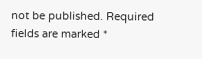not be published. Required fields are marked *